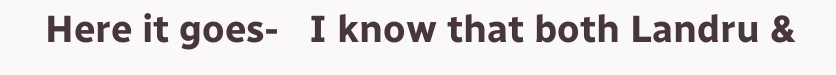Here it goes-   I know that both Landru &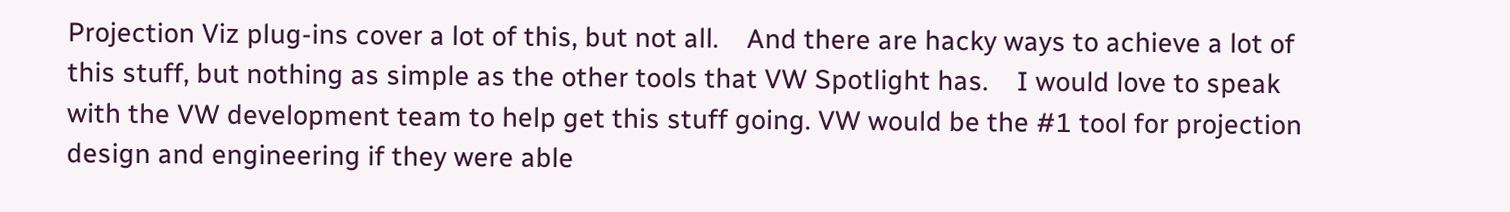Projection Viz plug-ins cover a lot of this, but not all.    And there are hacky ways to achieve a lot of this stuff, but nothing as simple as the other tools that VW Spotlight has.    I would love to speak with the VW development team to help get this stuff going. VW would be the #1 tool for projection design and engineering if they were able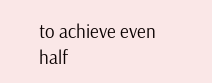to achieve even half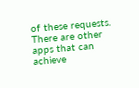of these requests. There are other apps that can achieve